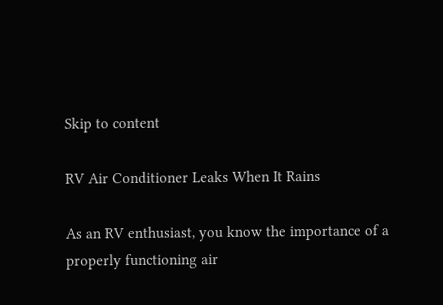Skip to content

RV Air Conditioner Leaks When It Rains

As an RV enthusiast, you know the importance of a properly functioning air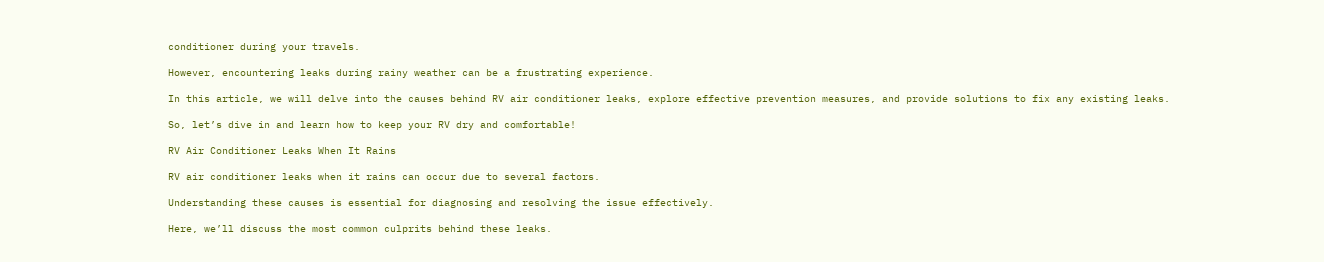conditioner during your travels.

However, encountering leaks during rainy weather can be a frustrating experience.

In this article, we will delve into the causes behind RV air conditioner leaks, explore effective prevention measures, and provide solutions to fix any existing leaks.

So, let’s dive in and learn how to keep your RV dry and comfortable!

RV Air Conditioner Leaks When It Rains

RV air conditioner leaks when it rains can occur due to several factors.

Understanding these causes is essential for diagnosing and resolving the issue effectively.

Here, we’ll discuss the most common culprits behind these leaks.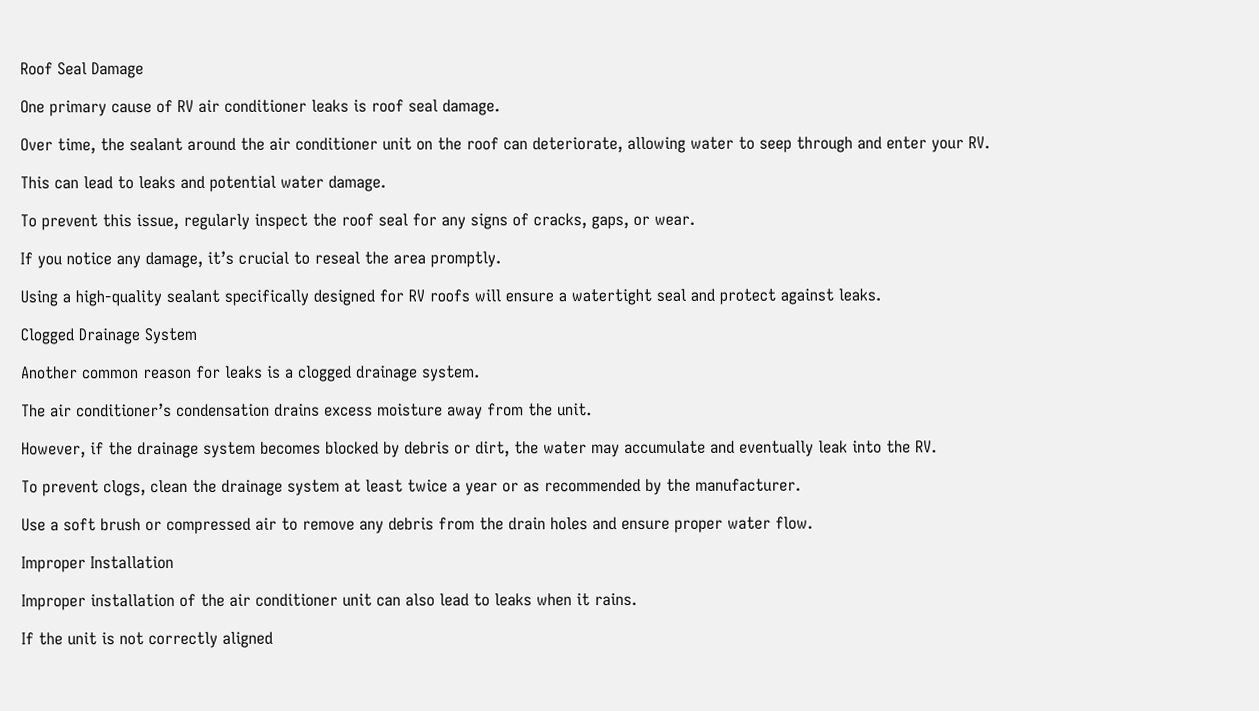Roof Seal Damage

One primary cause of RV air conditioner leaks is roof seal damage.

Over time, the sealant around the air conditioner unit on the roof can deteriorate, allowing water to seep through and enter your RV.

This can lead to leaks and potential water damage.

To prevent this issue, regularly inspect the roof seal for any signs of cracks, gaps, or wear.

If you notice any damage, it’s crucial to reseal the area promptly.

Using a high-quality sealant specifically designed for RV roofs will ensure a watertight seal and protect against leaks.

Clogged Drainage System

Another common reason for leaks is a clogged drainage system.

The air conditioner’s condensation drains excess moisture away from the unit.

However, if the drainage system becomes blocked by debris or dirt, the water may accumulate and eventually leak into the RV.

To prevent clogs, clean the drainage system at least twice a year or as recommended by the manufacturer.

Use a soft brush or compressed air to remove any debris from the drain holes and ensure proper water flow.

Improper Installation

Improper installation of the air conditioner unit can also lead to leaks when it rains.

If the unit is not correctly aligned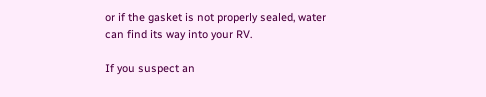or if the gasket is not properly sealed, water can find its way into your RV.

If you suspect an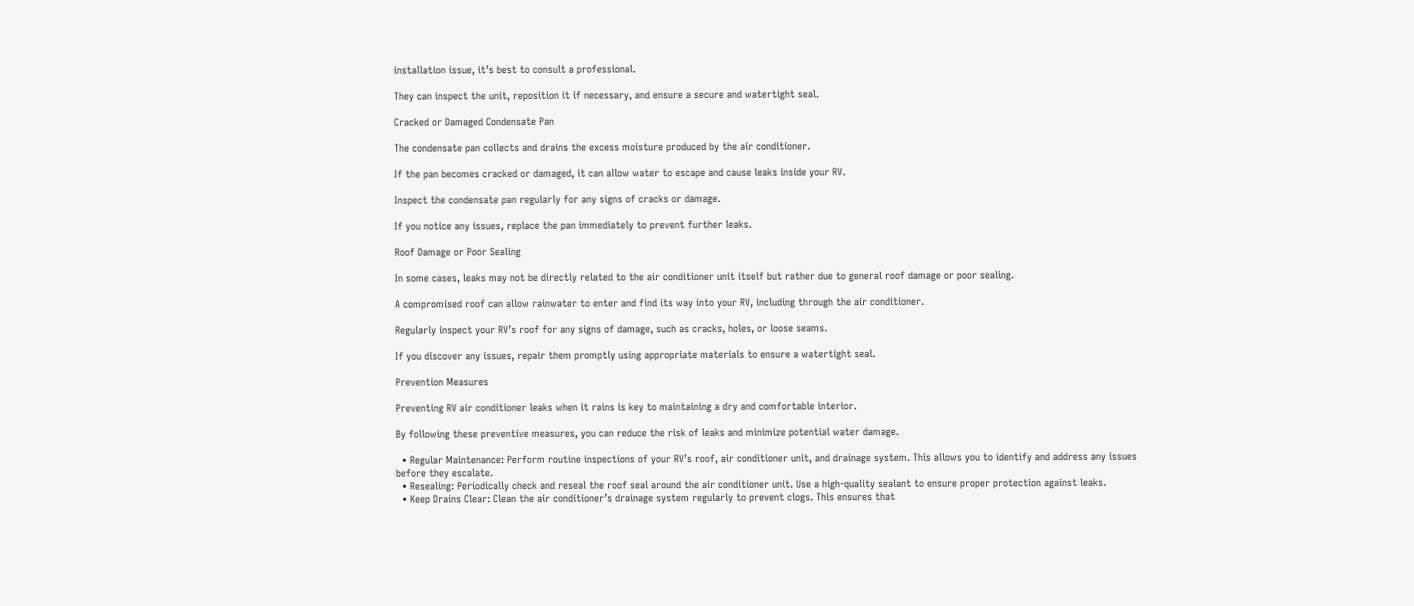installation issue, it’s best to consult a professional.

They can inspect the unit, reposition it if necessary, and ensure a secure and watertight seal.

Cracked or Damaged Condensate Pan

The condensate pan collects and drains the excess moisture produced by the air conditioner.

If the pan becomes cracked or damaged, it can allow water to escape and cause leaks inside your RV.

Inspect the condensate pan regularly for any signs of cracks or damage.

If you notice any issues, replace the pan immediately to prevent further leaks.

Roof Damage or Poor Sealing

In some cases, leaks may not be directly related to the air conditioner unit itself but rather due to general roof damage or poor sealing.

A compromised roof can allow rainwater to enter and find its way into your RV, including through the air conditioner.

Regularly inspect your RV’s roof for any signs of damage, such as cracks, holes, or loose seams.

If you discover any issues, repair them promptly using appropriate materials to ensure a watertight seal.

Prevention Measures

Preventing RV air conditioner leaks when it rains is key to maintaining a dry and comfortable interior.

By following these preventive measures, you can reduce the risk of leaks and minimize potential water damage.

  • Regular Maintenance: Perform routine inspections of your RV’s roof, air conditioner unit, and drainage system. This allows you to identify and address any issues before they escalate.
  • Resealing: Periodically check and reseal the roof seal around the air conditioner unit. Use a high-quality sealant to ensure proper protection against leaks.
  • Keep Drains Clear: Clean the air conditioner’s drainage system regularly to prevent clogs. This ensures that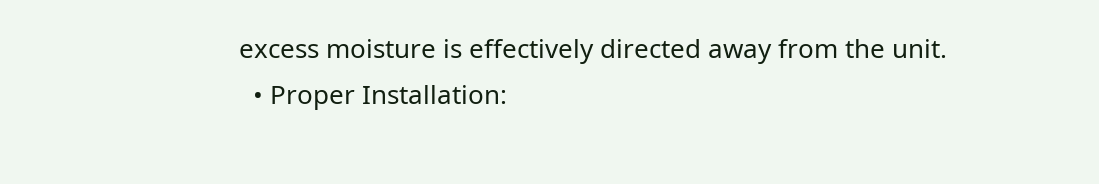excess moisture is effectively directed away from the unit.
  • Proper Installation: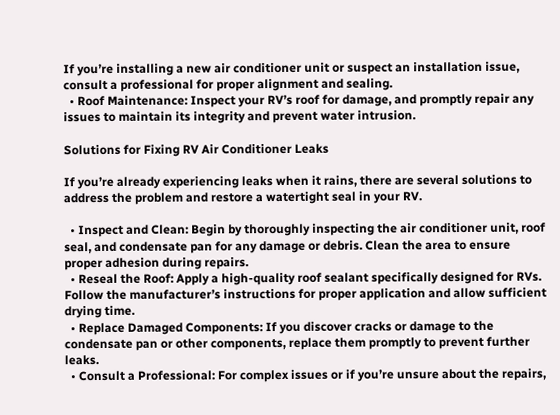If you’re installing a new air conditioner unit or suspect an installation issue, consult a professional for proper alignment and sealing.
  • Roof Maintenance: Inspect your RV’s roof for damage, and promptly repair any issues to maintain its integrity and prevent water intrusion.

Solutions for Fixing RV Air Conditioner Leaks

If you’re already experiencing leaks when it rains, there are several solutions to address the problem and restore a watertight seal in your RV.

  • Inspect and Clean: Begin by thoroughly inspecting the air conditioner unit, roof seal, and condensate pan for any damage or debris. Clean the area to ensure proper adhesion during repairs.
  • Reseal the Roof: Apply a high-quality roof sealant specifically designed for RVs. Follow the manufacturer’s instructions for proper application and allow sufficient drying time.
  • Replace Damaged Components: If you discover cracks or damage to the condensate pan or other components, replace them promptly to prevent further leaks.
  • Consult a Professional: For complex issues or if you’re unsure about the repairs,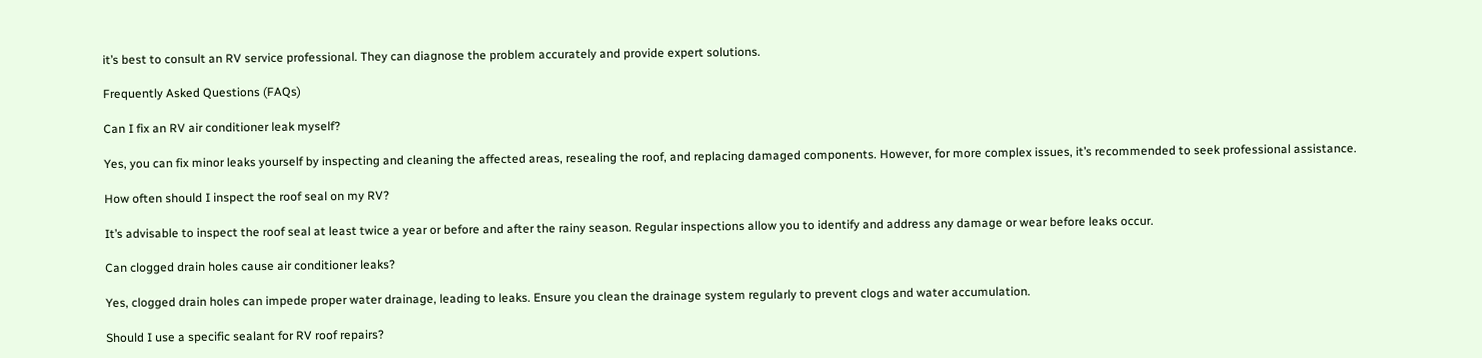it’s best to consult an RV service professional. They can diagnose the problem accurately and provide expert solutions.

Frequently Asked Questions (FAQs)

Can I fix an RV air conditioner leak myself?

Yes, you can fix minor leaks yourself by inspecting and cleaning the affected areas, resealing the roof, and replacing damaged components. However, for more complex issues, it’s recommended to seek professional assistance.

How often should I inspect the roof seal on my RV?

It’s advisable to inspect the roof seal at least twice a year or before and after the rainy season. Regular inspections allow you to identify and address any damage or wear before leaks occur.

Can clogged drain holes cause air conditioner leaks?

Yes, clogged drain holes can impede proper water drainage, leading to leaks. Ensure you clean the drainage system regularly to prevent clogs and water accumulation.

Should I use a specific sealant for RV roof repairs?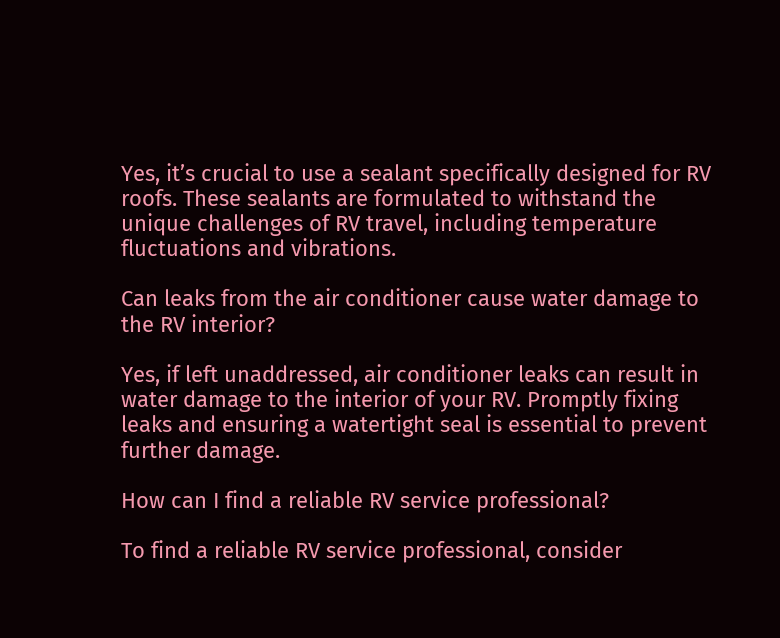Yes, it’s crucial to use a sealant specifically designed for RV roofs. These sealants are formulated to withstand the unique challenges of RV travel, including temperature fluctuations and vibrations.

Can leaks from the air conditioner cause water damage to the RV interior?

Yes, if left unaddressed, air conditioner leaks can result in water damage to the interior of your RV. Promptly fixing leaks and ensuring a watertight seal is essential to prevent further damage.

How can I find a reliable RV service professional?

To find a reliable RV service professional, consider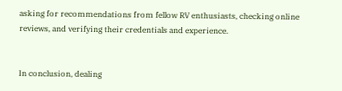asking for recommendations from fellow RV enthusiasts, checking online reviews, and verifying their credentials and experience.


In conclusion, dealing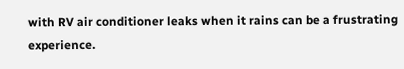with RV air conditioner leaks when it rains can be a frustrating experience.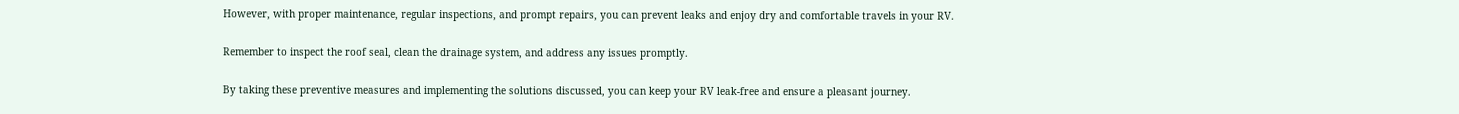However, with proper maintenance, regular inspections, and prompt repairs, you can prevent leaks and enjoy dry and comfortable travels in your RV.

Remember to inspect the roof seal, clean the drainage system, and address any issues promptly.

By taking these preventive measures and implementing the solutions discussed, you can keep your RV leak-free and ensure a pleasant journey.